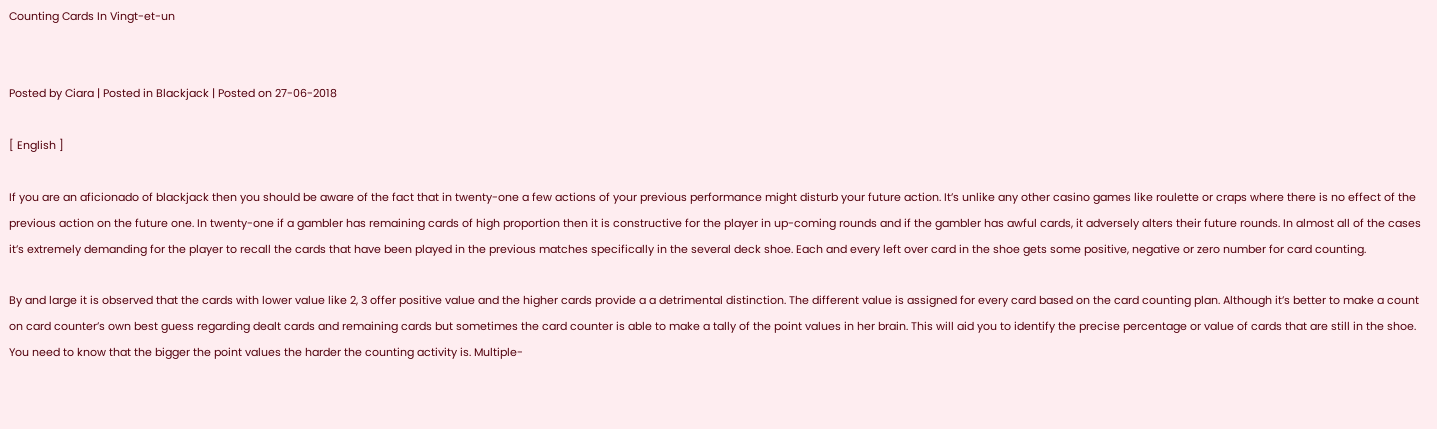Counting Cards In Vingt-et-un


Posted by Ciara | Posted in Blackjack | Posted on 27-06-2018

[ English ]

If you are an aficionado of blackjack then you should be aware of the fact that in twenty-one a few actions of your previous performance might disturb your future action. It’s unlike any other casino games like roulette or craps where there is no effect of the previous action on the future one. In twenty-one if a gambler has remaining cards of high proportion then it is constructive for the player in up-coming rounds and if the gambler has awful cards, it adversely alters their future rounds. In almost all of the cases it’s extremely demanding for the player to recall the cards that have been played in the previous matches specifically in the several deck shoe. Each and every left over card in the shoe gets some positive, negative or zero number for card counting.

By and large it is observed that the cards with lower value like 2, 3 offer positive value and the higher cards provide a a detrimental distinction. The different value is assigned for every card based on the card counting plan. Although it’s better to make a count on card counter’s own best guess regarding dealt cards and remaining cards but sometimes the card counter is able to make a tally of the point values in her brain. This will aid you to identify the precise percentage or value of cards that are still in the shoe. You need to know that the bigger the point values the harder the counting activity is. Multiple-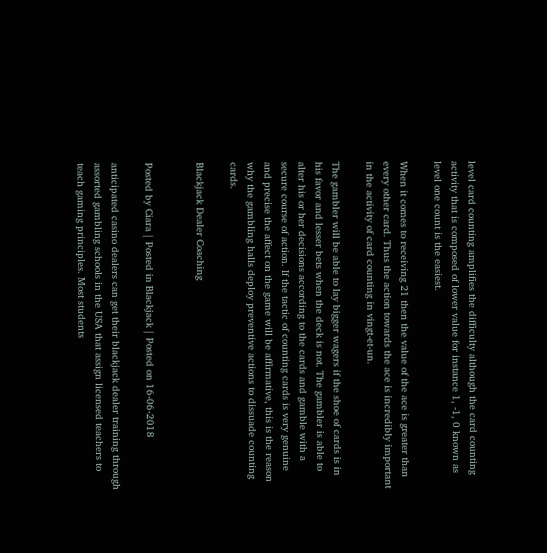level card counting amplifies the difficulty although the card counting activity that is composed of lower value for instance 1, -1, 0 known as level one count is the easiest.

When it comes to receiving 21 then the value of the ace is greater than every other card. Thus the action towards the ace is incredibly important in the activity of card counting in vingt-et-un.

The gambler will be able to lay bigger wagers if the shoe of cards is in his favor and lesser bets when the deck is not. The gambler is able to alter his or her decisions according to the cards and gamble with a secure course of action. If the tactic of counting cards is very genuine and precise the affect on the game will be affirmative, this is the reason why the gambling halls deploy preventive actions to dissuade counting cards.

Blackjack Dealer Coaching


Posted by Ciara | Posted in Blackjack | Posted on 16-06-2018

anticipated casino dealers can get their blackjack dealer training through assorted gambling schools in the USA that assign licensed teachers to teach gaming principles. Most students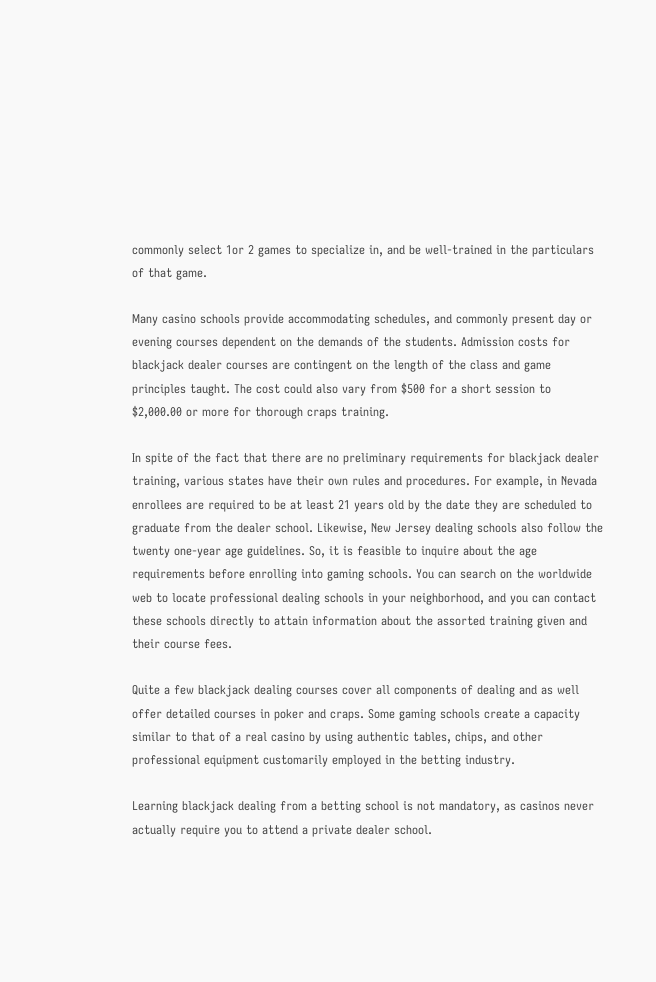commonly select 1or 2 games to specialize in, and be well-trained in the particulars of that game.

Many casino schools provide accommodating schedules, and commonly present day or evening courses dependent on the demands of the students. Admission costs for blackjack dealer courses are contingent on the length of the class and game principles taught. The cost could also vary from $500 for a short session to $2,000.00 or more for thorough craps training.

In spite of the fact that there are no preliminary requirements for blackjack dealer training, various states have their own rules and procedures. For example, in Nevada enrollees are required to be at least 21 years old by the date they are scheduled to graduate from the dealer school. Likewise, New Jersey dealing schools also follow the twenty one-year age guidelines. So, it is feasible to inquire about the age requirements before enrolling into gaming schools. You can search on the worldwide web to locate professional dealing schools in your neighborhood, and you can contact these schools directly to attain information about the assorted training given and their course fees.

Quite a few blackjack dealing courses cover all components of dealing and as well offer detailed courses in poker and craps. Some gaming schools create a capacity similar to that of a real casino by using authentic tables, chips, and other professional equipment customarily employed in the betting industry.

Learning blackjack dealing from a betting school is not mandatory, as casinos never actually require you to attend a private dealer school.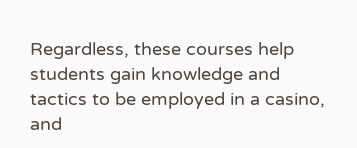Regardless, these courses help students gain knowledge and tactics to be employed in a casino, and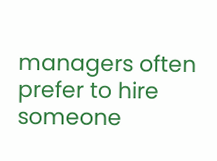managers often prefer to hire someone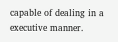capable of dealing in a executive manner.